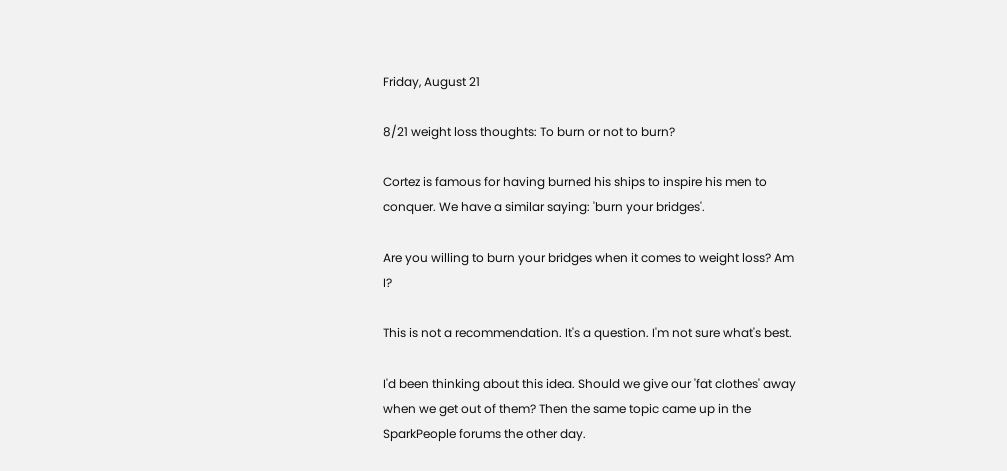Friday, August 21

8/21 weight loss thoughts: To burn or not to burn?

Cortez is famous for having burned his ships to inspire his men to conquer. We have a similar saying: 'burn your bridges'.

Are you willing to burn your bridges when it comes to weight loss? Am I?

This is not a recommendation. It's a question. I'm not sure what's best.

I'd been thinking about this idea. Should we give our 'fat clothes' away when we get out of them? Then the same topic came up in the SparkPeople forums the other day.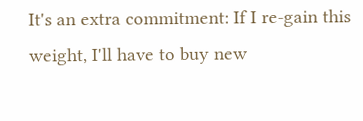It's an extra commitment: If I re-gain this weight, I'll have to buy new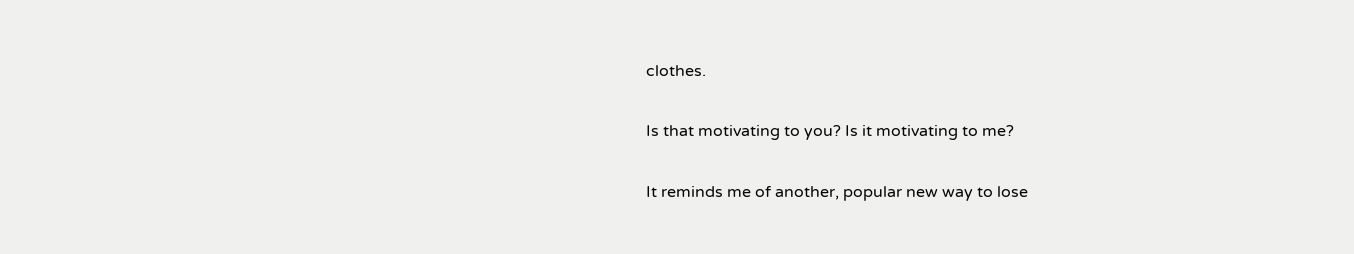clothes.

Is that motivating to you? Is it motivating to me?

It reminds me of another, popular new way to lose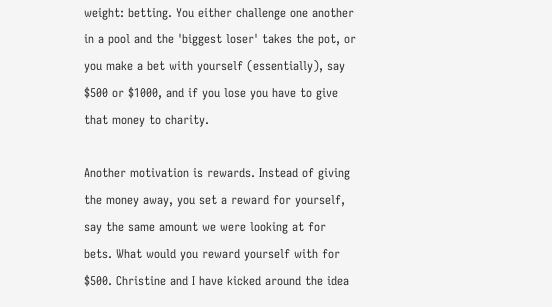weight: betting. You either challenge one another in a pool and the 'biggest loser' takes the pot, or you make a bet with yourself (essentially), say $500 or $1000, and if you lose you have to give that money to charity.

Another motivation is rewards. Instead of giving the money away, you set a reward for yourself, say the same amount we were looking at for bets. What would you reward yourself with for $500. Christine and I have kicked around the idea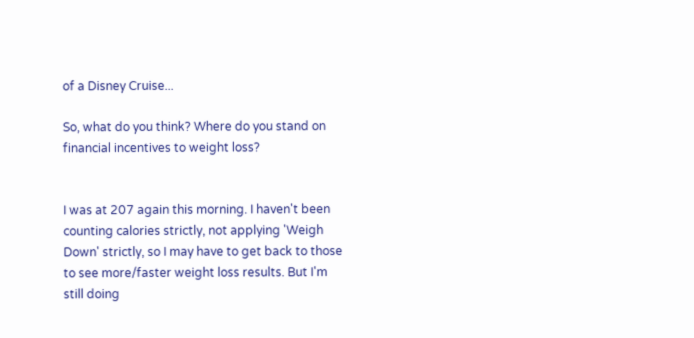of a Disney Cruise...

So, what do you think? Where do you stand on financial incentives to weight loss?


I was at 207 again this morning. I haven't been counting calories strictly, not applying 'Weigh Down' strictly, so I may have to get back to those to see more/faster weight loss results. But I'm still doing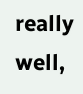really well,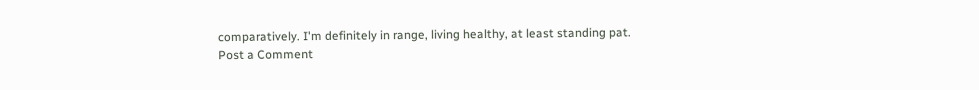comparatively. I'm definitely in range, living healthy, at least standing pat.
Post a Comment